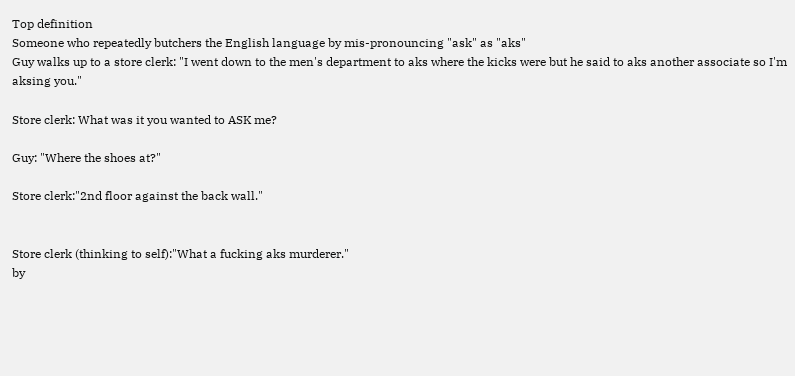Top definition
Someone who repeatedly butchers the English language by mis-pronouncing "ask" as "aks"
Guy walks up to a store clerk: "I went down to the men's department to aks where the kicks were but he said to aks another associate so I'm aksing you."

Store clerk: What was it you wanted to ASK me?

Guy: "Where the shoes at?"

Store clerk:"2nd floor against the back wall."


Store clerk (thinking to self):"What a fucking aks murderer."
by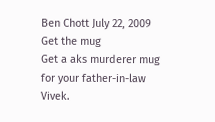Ben Chott July 22, 2009
Get the mug
Get a aks murderer mug for your father-in-law Vivek.